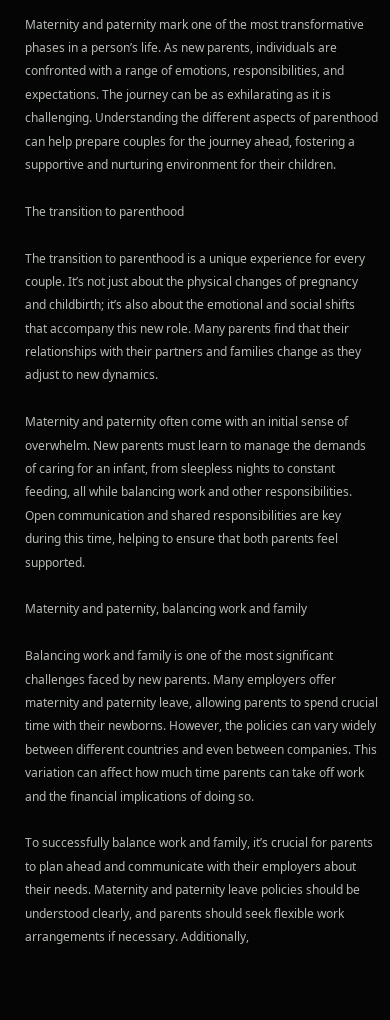Maternity and paternity mark one of the most transformative phases in a person’s life. As new parents, individuals are confronted with a range of emotions, responsibilities, and expectations. The journey can be as exhilarating as it is challenging. Understanding the different aspects of parenthood can help prepare couples for the journey ahead, fostering a supportive and nurturing environment for their children.

The transition to parenthood

The transition to parenthood is a unique experience for every couple. It’s not just about the physical changes of pregnancy and childbirth; it’s also about the emotional and social shifts that accompany this new role. Many parents find that their relationships with their partners and families change as they adjust to new dynamics.

Maternity and paternity often come with an initial sense of overwhelm. New parents must learn to manage the demands of caring for an infant, from sleepless nights to constant feeding, all while balancing work and other responsibilities. Open communication and shared responsibilities are key during this time, helping to ensure that both parents feel supported.

Maternity and paternity, balancing work and family

Balancing work and family is one of the most significant challenges faced by new parents. Many employers offer maternity and paternity leave, allowing parents to spend crucial time with their newborns. However, the policies can vary widely between different countries and even between companies. This variation can affect how much time parents can take off work and the financial implications of doing so.

To successfully balance work and family, it’s crucial for parents to plan ahead and communicate with their employers about their needs. Maternity and paternity leave policies should be understood clearly, and parents should seek flexible work arrangements if necessary. Additionally,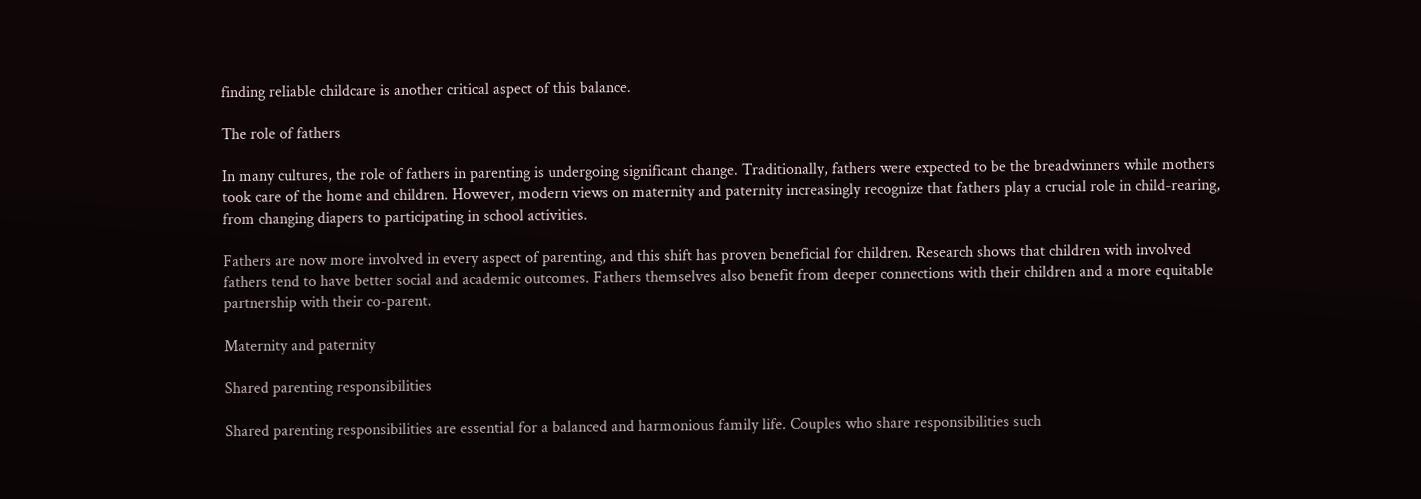finding reliable childcare is another critical aspect of this balance.

The role of fathers

In many cultures, the role of fathers in parenting is undergoing significant change. Traditionally, fathers were expected to be the breadwinners while mothers took care of the home and children. However, modern views on maternity and paternity increasingly recognize that fathers play a crucial role in child-rearing, from changing diapers to participating in school activities.

Fathers are now more involved in every aspect of parenting, and this shift has proven beneficial for children. Research shows that children with involved fathers tend to have better social and academic outcomes. Fathers themselves also benefit from deeper connections with their children and a more equitable partnership with their co-parent.

Maternity and paternity

Shared parenting responsibilities

Shared parenting responsibilities are essential for a balanced and harmonious family life. Couples who share responsibilities such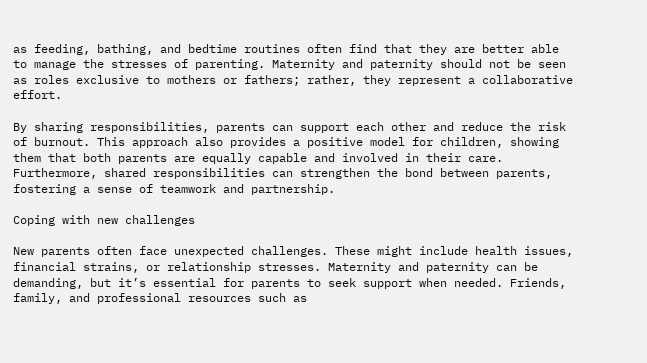as feeding, bathing, and bedtime routines often find that they are better able to manage the stresses of parenting. Maternity and paternity should not be seen as roles exclusive to mothers or fathers; rather, they represent a collaborative effort.

By sharing responsibilities, parents can support each other and reduce the risk of burnout. This approach also provides a positive model for children, showing them that both parents are equally capable and involved in their care. Furthermore, shared responsibilities can strengthen the bond between parents, fostering a sense of teamwork and partnership.

Coping with new challenges

New parents often face unexpected challenges. These might include health issues, financial strains, or relationship stresses. Maternity and paternity can be demanding, but it’s essential for parents to seek support when needed. Friends, family, and professional resources such as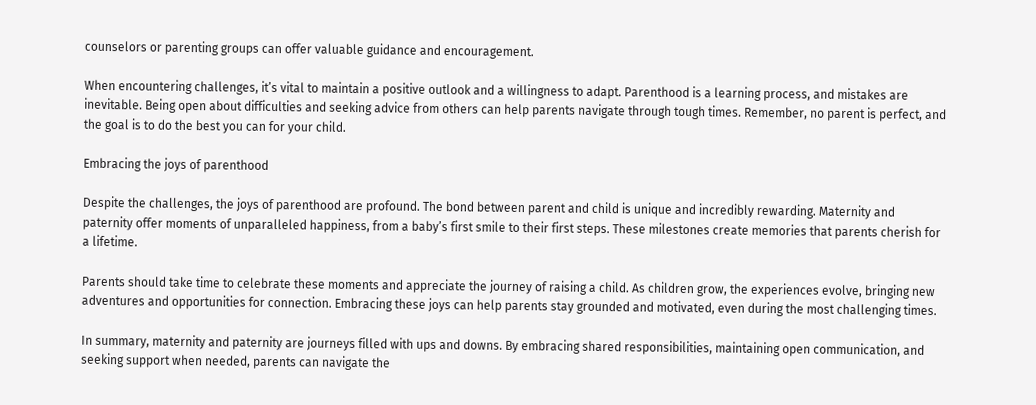counselors or parenting groups can offer valuable guidance and encouragement.

When encountering challenges, it’s vital to maintain a positive outlook and a willingness to adapt. Parenthood is a learning process, and mistakes are inevitable. Being open about difficulties and seeking advice from others can help parents navigate through tough times. Remember, no parent is perfect, and the goal is to do the best you can for your child.

Embracing the joys of parenthood

Despite the challenges, the joys of parenthood are profound. The bond between parent and child is unique and incredibly rewarding. Maternity and paternity offer moments of unparalleled happiness, from a baby’s first smile to their first steps. These milestones create memories that parents cherish for a lifetime.

Parents should take time to celebrate these moments and appreciate the journey of raising a child. As children grow, the experiences evolve, bringing new adventures and opportunities for connection. Embracing these joys can help parents stay grounded and motivated, even during the most challenging times.

In summary, maternity and paternity are journeys filled with ups and downs. By embracing shared responsibilities, maintaining open communication, and seeking support when needed, parents can navigate the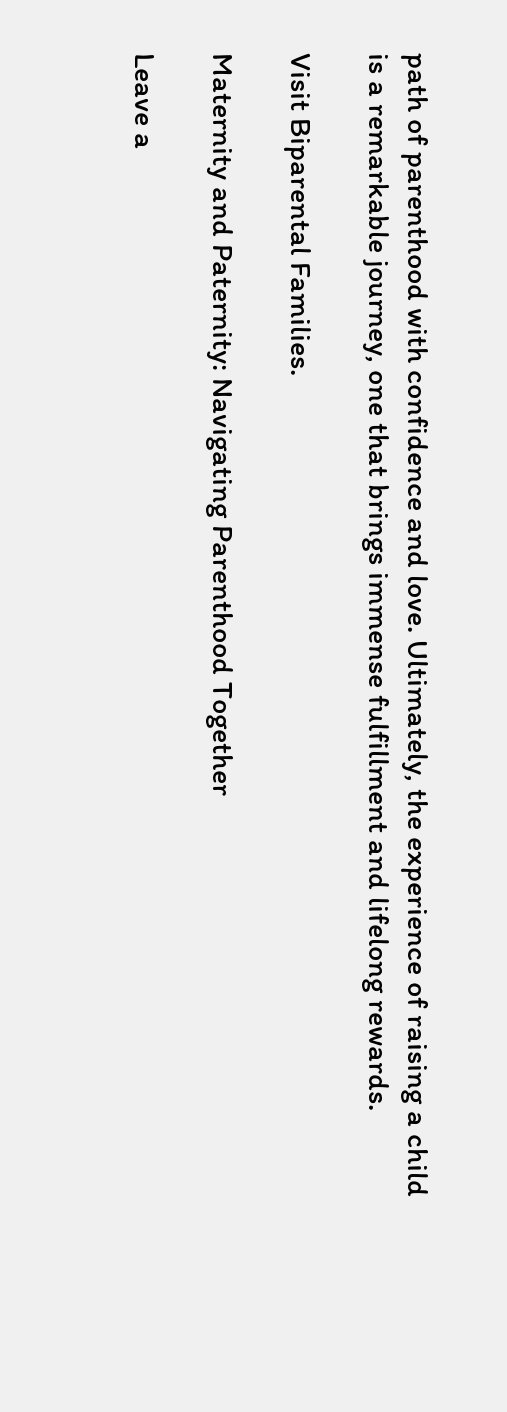path of parenthood with confidence and love. Ultimately, the experience of raising a child is a remarkable journey, one that brings immense fulfillment and lifelong rewards.

Visit Biparental Families.

Maternity and Paternity: Navigating Parenthood Together

Leave a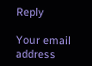Reply

Your email address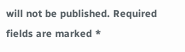will not be published. Required fields are marked *